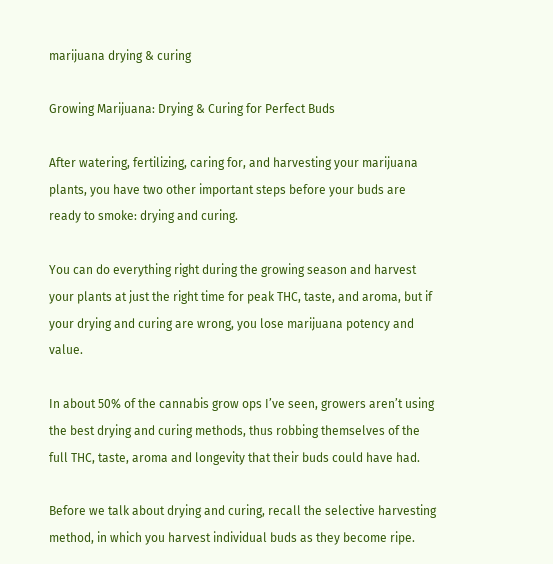marijuana drying & curing

Growing Marijuana: Drying & Curing for Perfect Buds

After watering, fertilizing, caring for, and harvesting your marijuana plants, you have two other important steps before your buds are ready to smoke: drying and curing.

You can do everything right during the growing season and harvest your plants at just the right time for peak THC, taste, and aroma, but if your drying and curing are wrong, you lose marijuana potency and value.

In about 50% of the cannabis grow ops I’ve seen, growers aren’t using the best drying and curing methods, thus robbing themselves of the full THC, taste, aroma and longevity that their buds could have had.

Before we talk about drying and curing, recall the selective harvesting method, in which you harvest individual buds as they become ripe.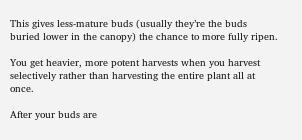This gives less-mature buds (usually they’re the buds buried lower in the canopy) the chance to more fully ripen.

You get heavier, more potent harvests when you harvest selectively rather than harvesting the entire plant all at once.

After your buds are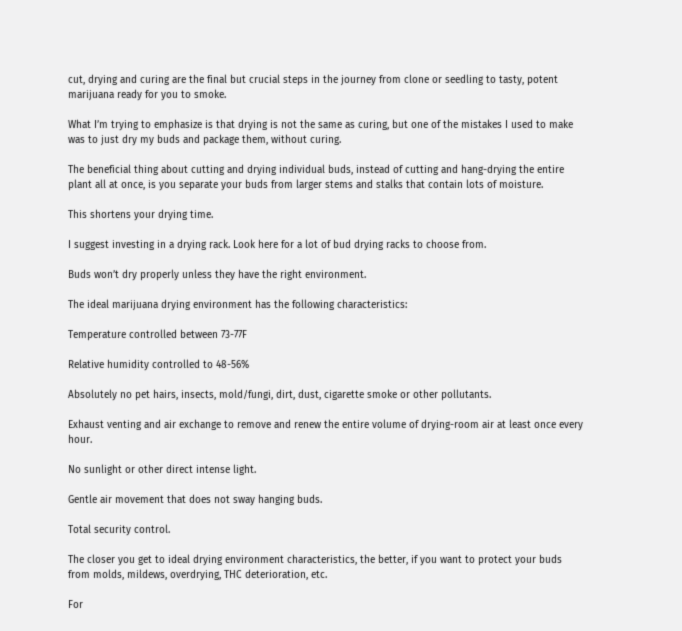cut, drying and curing are the final but crucial steps in the journey from clone or seedling to tasty, potent marijuana ready for you to smoke.

What I’m trying to emphasize is that drying is not the same as curing, but one of the mistakes I used to make was to just dry my buds and package them, without curing.

The beneficial thing about cutting and drying individual buds, instead of cutting and hang-drying the entire plant all at once, is you separate your buds from larger stems and stalks that contain lots of moisture.

This shortens your drying time.

I suggest investing in a drying rack. Look here for a lot of bud drying racks to choose from.

Buds won’t dry properly unless they have the right environment.

The ideal marijuana drying environment has the following characteristics:

Temperature controlled between 73-77F

Relative humidity controlled to 48-56%

Absolutely no pet hairs, insects, mold/fungi, dirt, dust, cigarette smoke or other pollutants.

Exhaust venting and air exchange to remove and renew the entire volume of drying-room air at least once every hour.

No sunlight or other direct intense light.

Gentle air movement that does not sway hanging buds.

Total security control.

The closer you get to ideal drying environment characteristics, the better, if you want to protect your buds from molds, mildews, overdrying, THC deterioration, etc.

For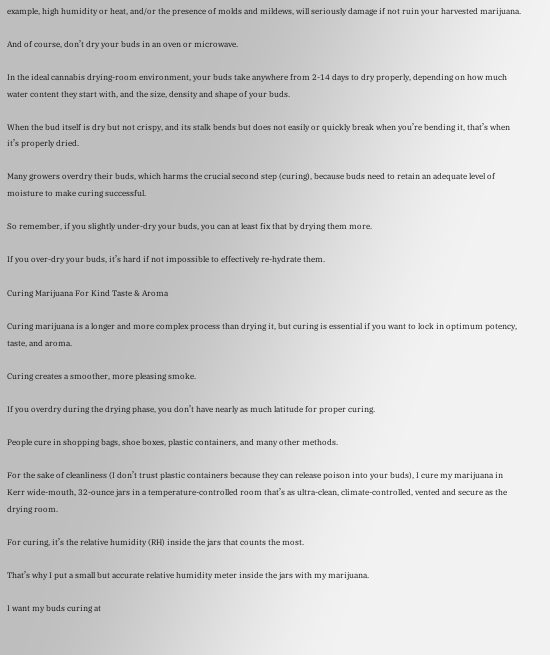example, high humidity or heat, and/or the presence of molds and mildews, will seriously damage if not ruin your harvested marijuana.

And of course, don’t dry your buds in an oven or microwave.

In the ideal cannabis drying-room environment, your buds take anywhere from 2-14 days to dry properly, depending on how much water content they start with, and the size, density and shape of your buds.

When the bud itself is dry but not crispy, and its stalk bends but does not easily or quickly break when you’re bending it, that’s when it’s properly dried.

Many growers overdry their buds, which harms the crucial second step (curing), because buds need to retain an adequate level of moisture to make curing successful.

So remember, if you slightly under-dry your buds, you can at least fix that by drying them more.

If you over-dry your buds, it’s hard if not impossible to effectively re-hydrate them.

Curing Marijuana For Kind Taste & Aroma

Curing marijuana is a longer and more complex process than drying it, but curing is essential if you want to lock in optimum potency, taste, and aroma.

Curing creates a smoother, more pleasing smoke.

If you overdry during the drying phase, you don’t have nearly as much latitude for proper curing.

People cure in shopping bags, shoe boxes, plastic containers, and many other methods.

For the sake of cleanliness (I don’t trust plastic containers because they can release poison into your buds), I cure my marijuana in Kerr wide-mouth, 32-ounce jars in a temperature-controlled room that’s as ultra-clean, climate-controlled, vented and secure as the drying room.

For curing, it’s the relative humidity (RH) inside the jars that counts the most.

That’s why I put a small but accurate relative humidity meter inside the jars with my marijuana.

I want my buds curing at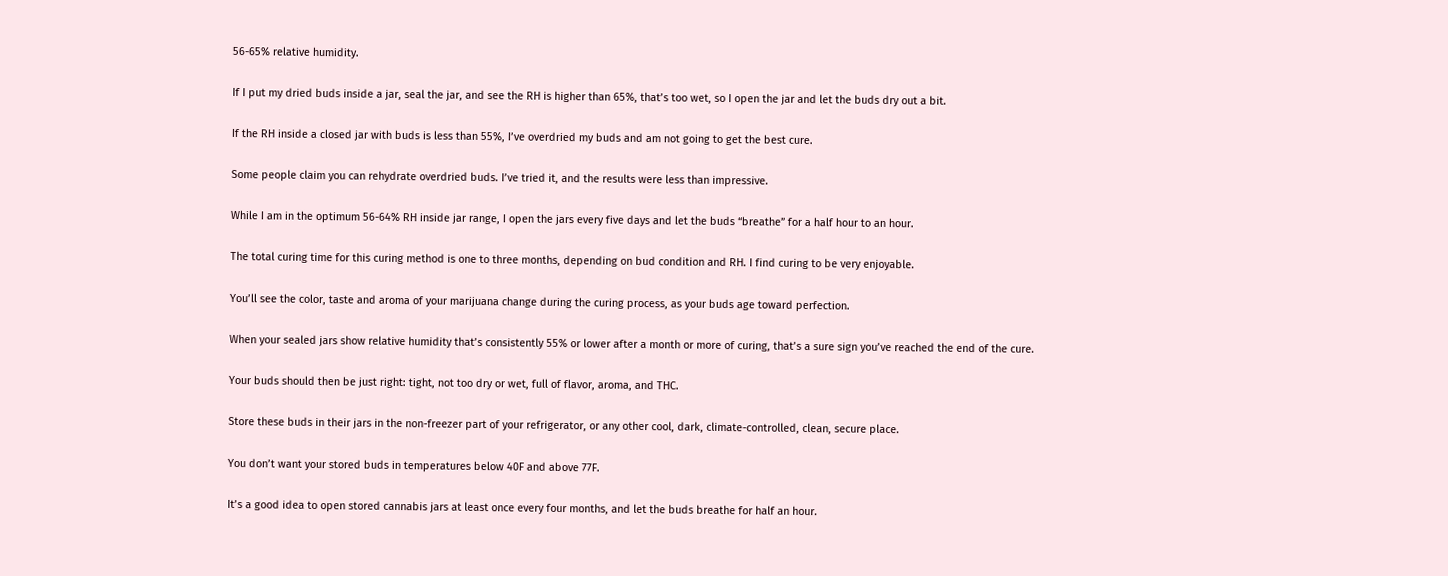56-65% relative humidity.

If I put my dried buds inside a jar, seal the jar, and see the RH is higher than 65%, that’s too wet, so I open the jar and let the buds dry out a bit.

If the RH inside a closed jar with buds is less than 55%, I’ve overdried my buds and am not going to get the best cure.

Some people claim you can rehydrate overdried buds. I’ve tried it, and the results were less than impressive.

While I am in the optimum 56-64% RH inside jar range, I open the jars every five days and let the buds “breathe” for a half hour to an hour.

The total curing time for this curing method is one to three months, depending on bud condition and RH. I find curing to be very enjoyable.

You’ll see the color, taste and aroma of your marijuana change during the curing process, as your buds age toward perfection.

When your sealed jars show relative humidity that’s consistently 55% or lower after a month or more of curing, that’s a sure sign you’ve reached the end of the cure.

Your buds should then be just right: tight, not too dry or wet, full of flavor, aroma, and THC.

Store these buds in their jars in the non-freezer part of your refrigerator, or any other cool, dark, climate-controlled, clean, secure place.

You don’t want your stored buds in temperatures below 40F and above 77F.

It’s a good idea to open stored cannabis jars at least once every four months, and let the buds breathe for half an hour.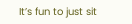It’s fun to just sit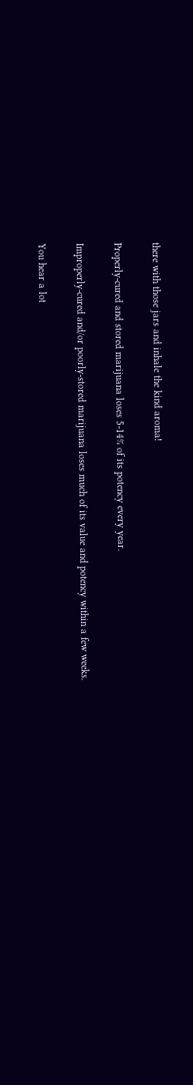there with those jars and inhale the kind aroma!

Properly-cured and stored marijuana loses 5-14% of its potency every year.

Improperly-cured and/or poorly-stored marijuana loses much of its value and potency within a few weeks.

You hear a lot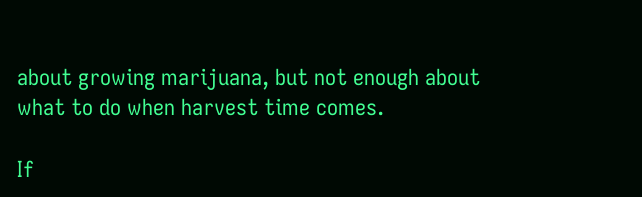about growing marijuana, but not enough about what to do when harvest time comes.

If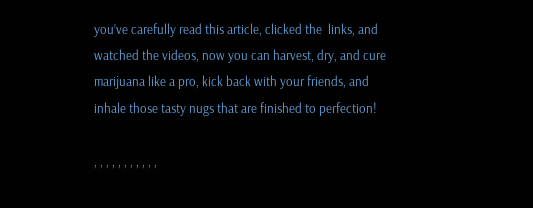you’ve carefully read this article, clicked the  links, and watched the videos, now you can harvest, dry, and cure marijuana like a pro, kick back with your friends, and inhale those tasty nugs that are finished to perfection!

, , , , , , , , , , ,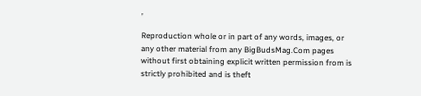,

Reproduction whole or in part of any words, images, or any other material from any BigBudsMag.Com pages without first obtaining explicit written permission from is strictly prohibited and is theft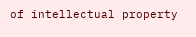of intellectual property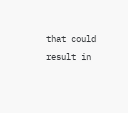that could result in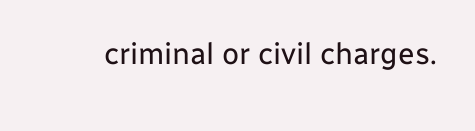criminal or civil charges.